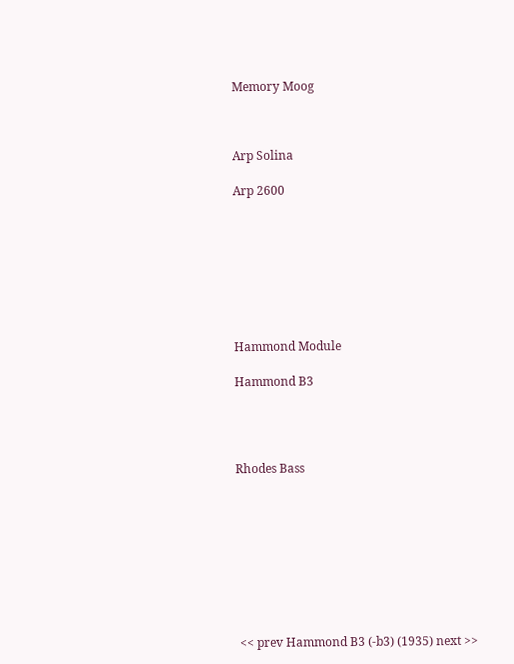Memory Moog



Arp Solina

Arp 2600








Hammond Module

Hammond B3




Rhodes Bass









 << prev Hammond B3 (-b3) (1935) next >>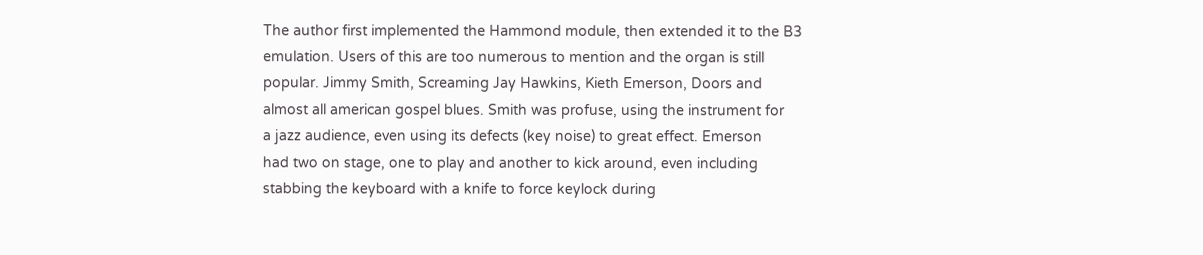The author first implemented the Hammond module, then extended it to the B3
emulation. Users of this are too numerous to mention and the organ is still
popular. Jimmy Smith, Screaming Jay Hawkins, Kieth Emerson, Doors and
almost all american gospel blues. Smith was profuse, using the instrument for
a jazz audience, even using its defects (key noise) to great effect. Emerson
had two on stage, one to play and another to kick around, even including
stabbing the keyboard with a knife to force keylock during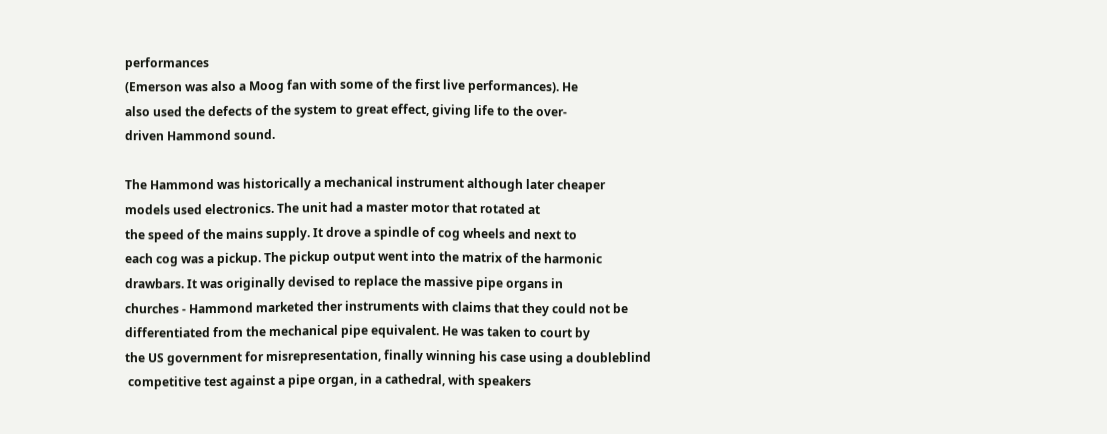performances
(Emerson was also a Moog fan with some of the first live performances). He
also used the defects of the system to great effect, giving life to the over-
driven Hammond sound.

The Hammond was historically a mechanical instrument although later cheaper
models used electronics. The unit had a master motor that rotated at
the speed of the mains supply. It drove a spindle of cog wheels and next to
each cog was a pickup. The pickup output went into the matrix of the harmonic
drawbars. It was originally devised to replace the massive pipe organs in
churches - Hammond marketed ther instruments with claims that they could not be
differentiated from the mechanical pipe equivalent. He was taken to court by
the US government for misrepresentation, finally winning his case using a doubleblind
 competitive test against a pipe organ, in a cathedral, with speakers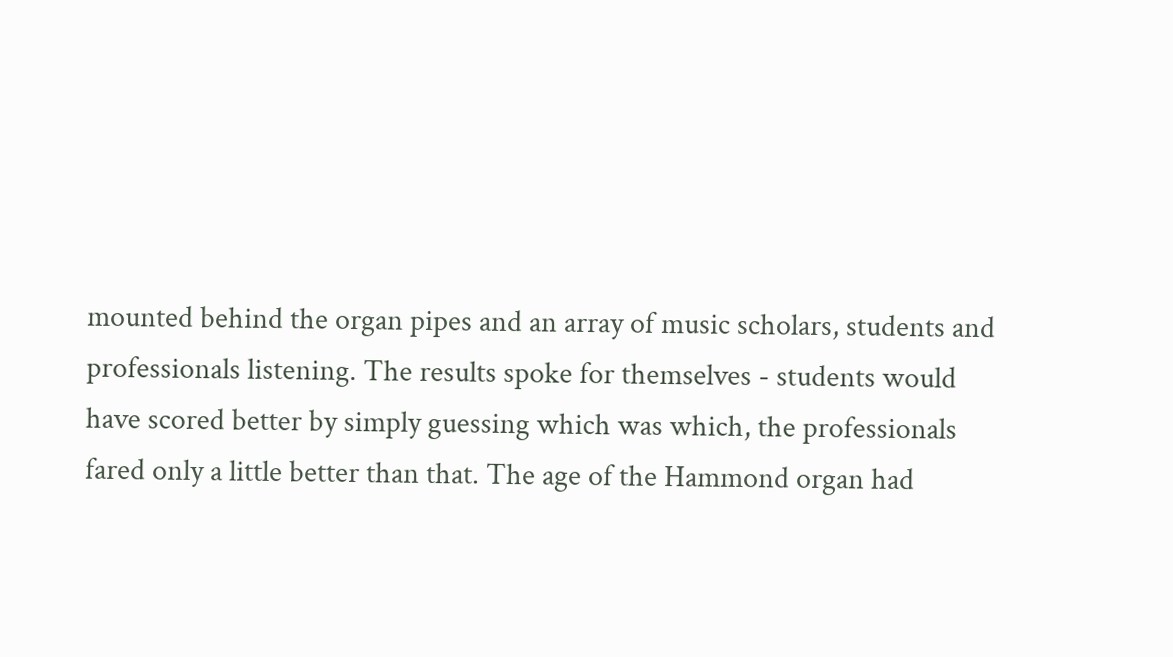mounted behind the organ pipes and an array of music scholars, students and
professionals listening. The results spoke for themselves - students would
have scored better by simply guessing which was which, the professionals
fared only a little better than that. The age of the Hammond organ had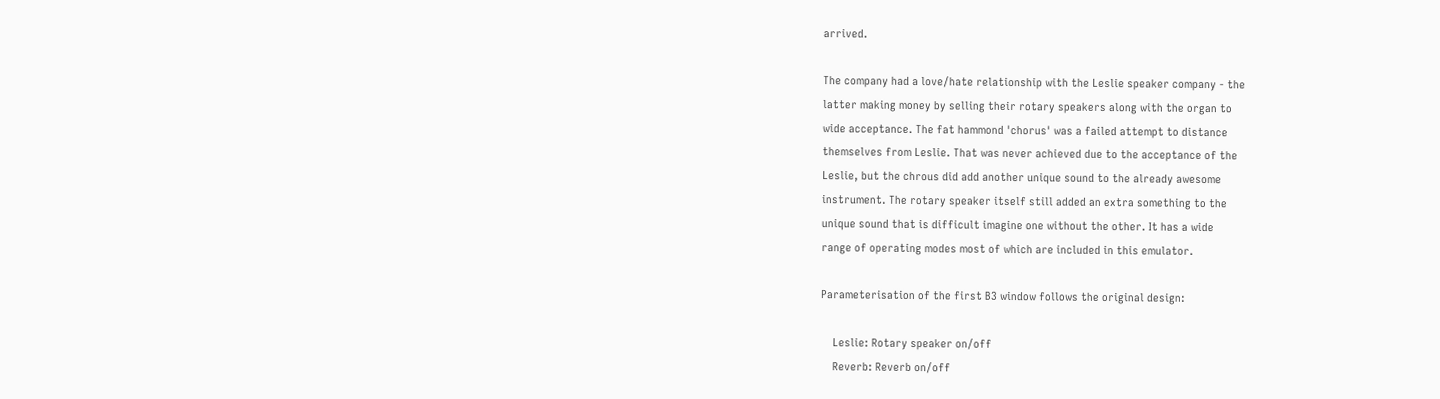arrived.

The company had a love/hate relationship with the Leslie speaker company - the
latter making money by selling their rotary speakers along with the organ to
wide acceptance. The fat hammond 'chorus' was a failed attempt to distance
themselves from Leslie. That was never achieved due to the acceptance of the
Leslie, but the chrous did add another unique sound to the already awesome
instrument. The rotary speaker itself still added an extra something to the
unique sound that is difficult imagine one without the other. It has a wide
range of operating modes most of which are included in this emulator.

Parameterisation of the first B3 window follows the original design:

    Leslie: Rotary speaker on/off
    Reverb: Reverb on/off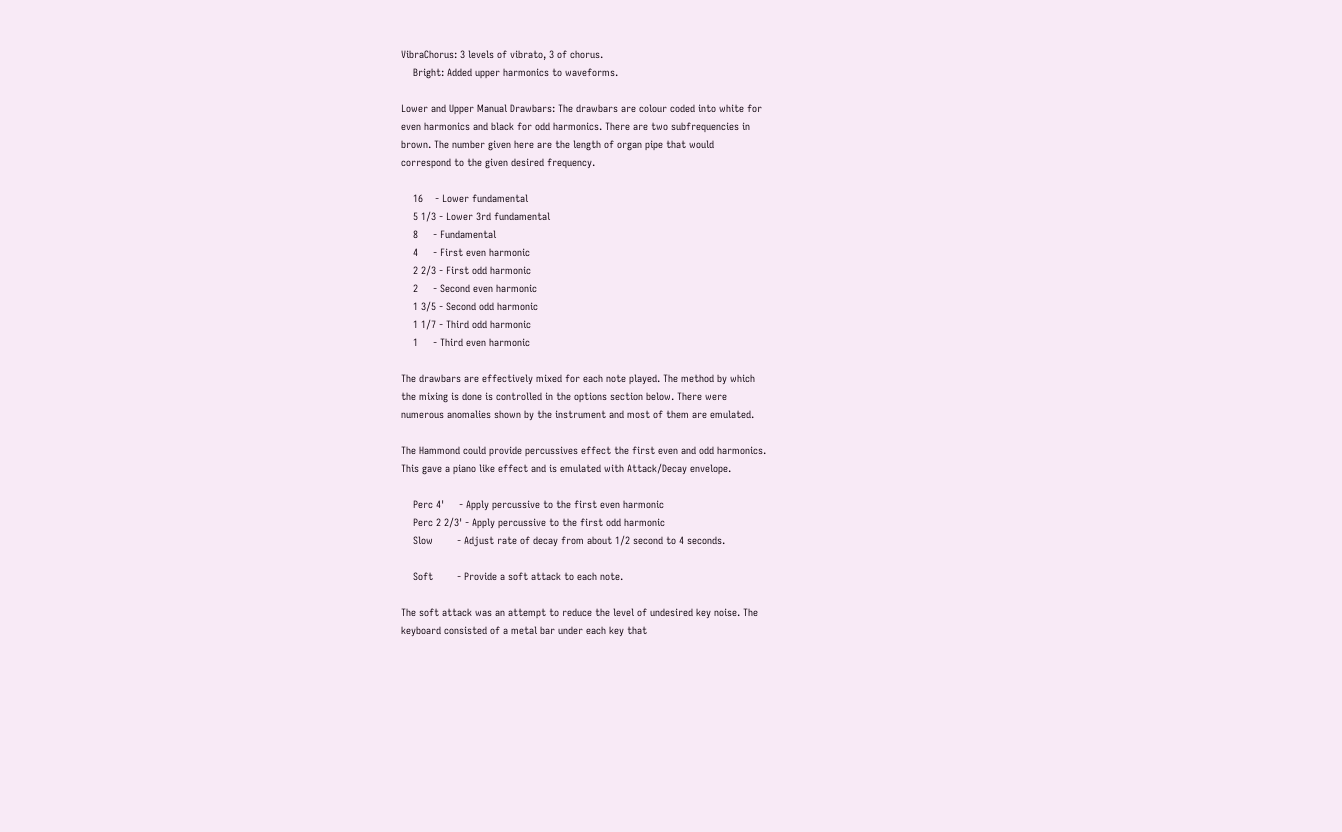VibraChorus: 3 levels of vibrato, 3 of chorus.
    Bright: Added upper harmonics to waveforms.

Lower and Upper Manual Drawbars: The drawbars are colour coded into white for
even harmonics and black for odd harmonics. There are two subfrequencies in
brown. The number given here are the length of organ pipe that would
correspond to the given desired frequency.

    16    - Lower fundamental
    5 1/3 - Lower 3rd fundamental
    8     - Fundamental
    4     - First even harmonic
    2 2/3 - First odd harmonic
    2     - Second even harmonic
    1 3/5 - Second odd harmonic
    1 1/7 - Third odd harmonic
    1     - Third even harmonic

The drawbars are effectively mixed for each note played. The method by which
the mixing is done is controlled in the options section below. There were
numerous anomalies shown by the instrument and most of them are emulated.

The Hammond could provide percussives effect the first even and odd harmonics.
This gave a piano like effect and is emulated with Attack/Decay envelope.

    Perc 4'     - Apply percussive to the first even harmonic
    Perc 2 2/3' - Apply percussive to the first odd harmonic
    Slow        - Adjust rate of decay from about 1/2 second to 4 seconds.

    Soft        - Provide a soft attack to each note.

The soft attack was an attempt to reduce the level of undesired key noise. The
keyboard consisted of a metal bar under each key that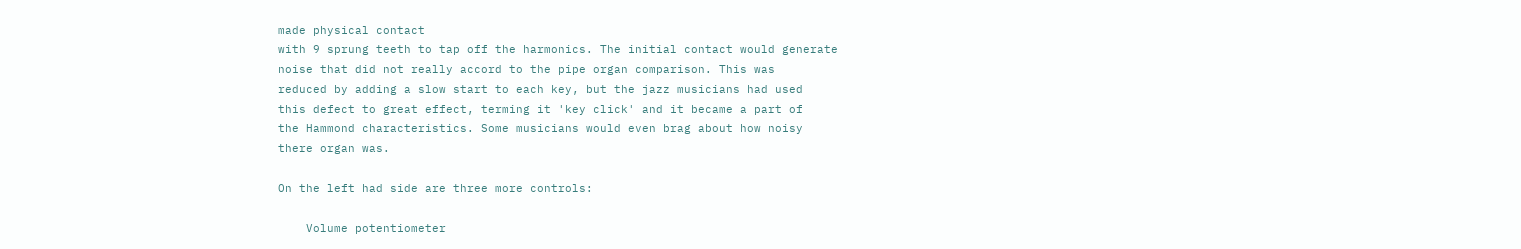made physical contact
with 9 sprung teeth to tap off the harmonics. The initial contact would generate
noise that did not really accord to the pipe organ comparison. This was
reduced by adding a slow start to each key, but the jazz musicians had used
this defect to great effect, terming it 'key click' and it became a part of
the Hammond characteristics. Some musicians would even brag about how noisy
there organ was.

On the left had side are three more controls:

    Volume potentiometer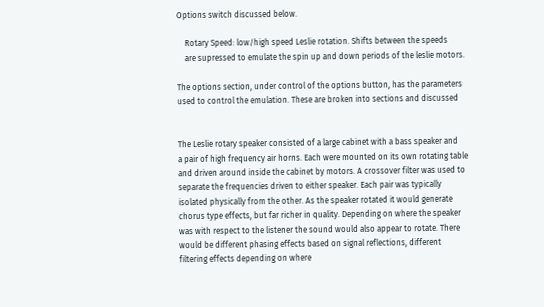Options switch discussed below.

    Rotary Speed: low/high speed Leslie rotation. Shifts between the speeds
    are supressed to emulate the spin up and down periods of the leslie motors.

The options section, under control of the options button, has the parameters
used to control the emulation. These are broken into sections and discussed


The Leslie rotary speaker consisted of a large cabinet with a bass speaker and
a pair of high frequency air horns. Each were mounted on its own rotating table
and driven around inside the cabinet by motors. A crossover filter was used to
separate the frequencies driven to either speaker. Each pair was typically
isolated physically from the other. As the speaker rotated it would generate
chorus type effects, but far richer in quality. Depending on where the speaker
was with respect to the listener the sound would also appear to rotate. There
would be different phasing effects based on signal reflections, different
filtering effects depending on where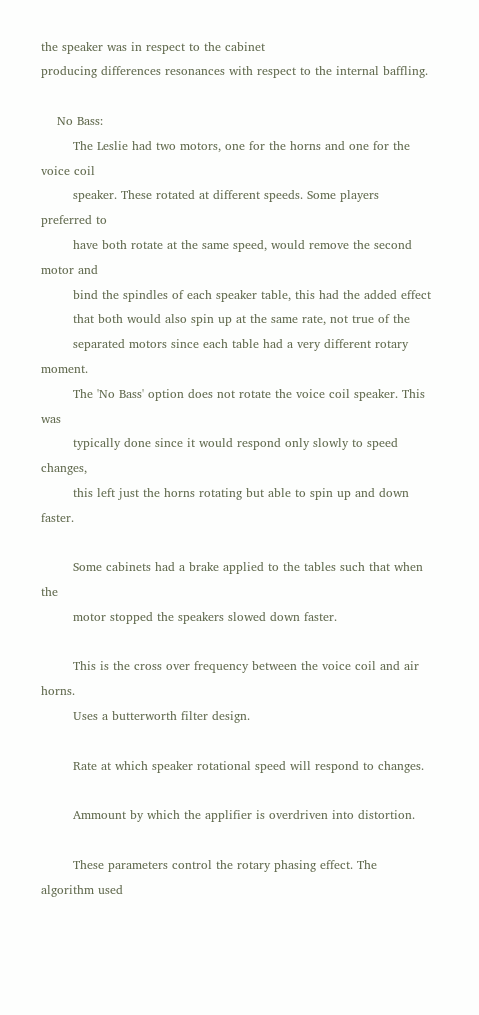the speaker was in respect to the cabinet
producing differences resonances with respect to the internal baffling.

    No Bass:
        The Leslie had two motors, one for the horns and one for the voice coil
        speaker. These rotated at different speeds. Some players preferred to
        have both rotate at the same speed, would remove the second motor and
        bind the spindles of each speaker table, this had the added effect
        that both would also spin up at the same rate, not true of the
        separated motors since each table had a very different rotary moment.
        The 'No Bass' option does not rotate the voice coil speaker. This was
        typically done since it would respond only slowly to speed changes,
        this left just the horns rotating but able to spin up and down faster.

        Some cabinets had a brake applied to the tables such that when the
        motor stopped the speakers slowed down faster.

        This is the cross over frequency between the voice coil and air horns.
        Uses a butterworth filter design.

        Rate at which speaker rotational speed will respond to changes.

        Ammount by which the applifier is overdriven into distortion.

        These parameters control the rotary phasing effect. The algorithm used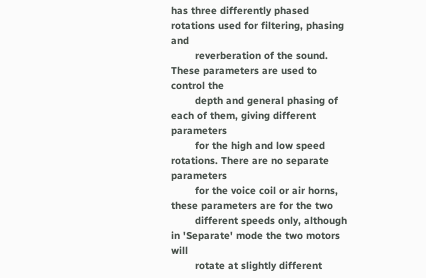has three differently phased rotations used for filtering, phasing and
        reverberation of the sound. These parameters are used to control the
        depth and general phasing of each of them, giving different parameters
        for the high and low speed rotations. There are no separate parameters
        for the voice coil or air horns, these parameters are for the two
        different speeds only, although in 'Separate' mode the two motors will
        rotate at slightly different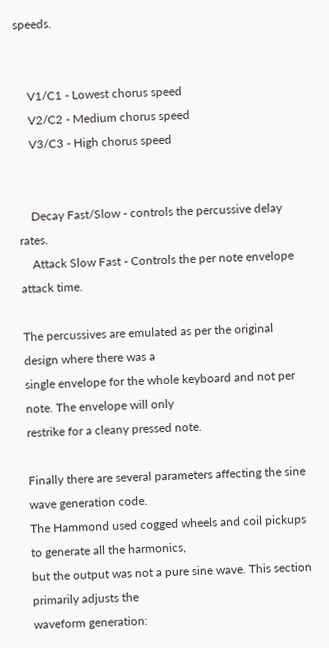speeds.


    V1/C1 - Lowest chorus speed
    V2/C2 - Medium chorus speed
    V3/C3 - High chorus speed


    Decay Fast/Slow - controls the percussive delay rates.
    Attack Slow Fast - Controls the per note envelope attack time.

The percussives are emulated as per the original design where there was a
single envelope for the whole keyboard and not per note. The envelope will only
restrike for a cleany pressed note.

Finally there are several parameters affecting the sine wave generation code.
The Hammond used cogged wheels and coil pickups to generate all the harmonics,
but the output was not a pure sine wave. This section primarily adjusts the
waveform generation: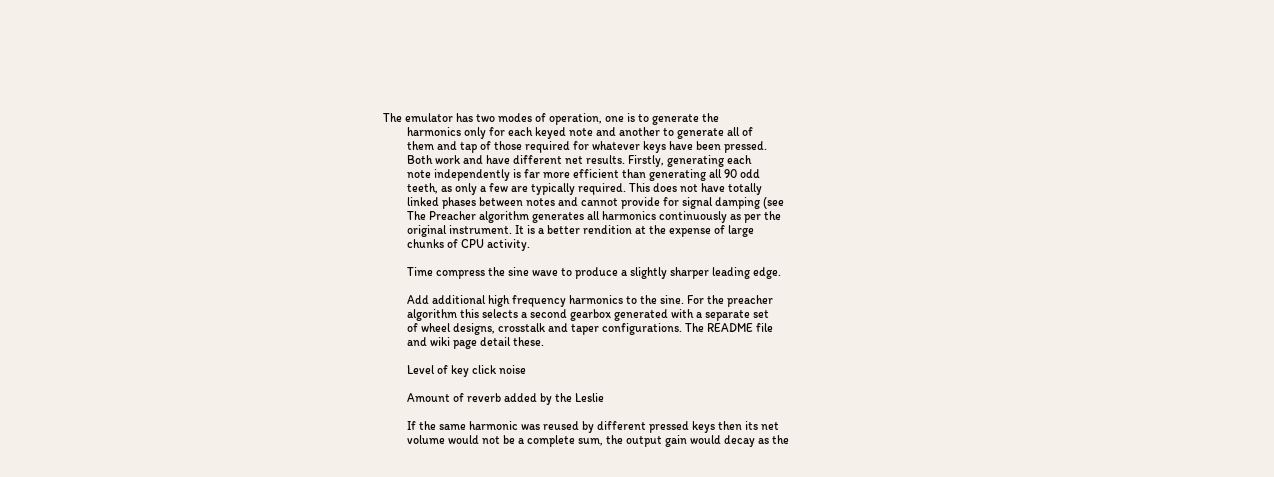The emulator has two modes of operation, one is to generate the
        harmonics only for each keyed note and another to generate all of
        them and tap of those required for whatever keys have been pressed.
        Both work and have different net results. Firstly, generating each
        note independently is far more efficient than generating all 90 odd
        teeth, as only a few are typically required. This does not have totally
        linked phases between notes and cannot provide for signal damping (see
        The Preacher algorithm generates all harmonics continuously as per the
        original instrument. It is a better rendition at the expense of large
        chunks of CPU activity.

        Time compress the sine wave to produce a slightly sharper leading edge.

        Add additional high frequency harmonics to the sine. For the preacher
        algorithm this selects a second gearbox generated with a separate set
        of wheel designs, crosstalk and taper configurations. The README file
        and wiki page detail these.

        Level of key click noise

        Amount of reverb added by the Leslie

        If the same harmonic was reused by different pressed keys then its net
        volume would not be a complete sum, the output gain would decay as the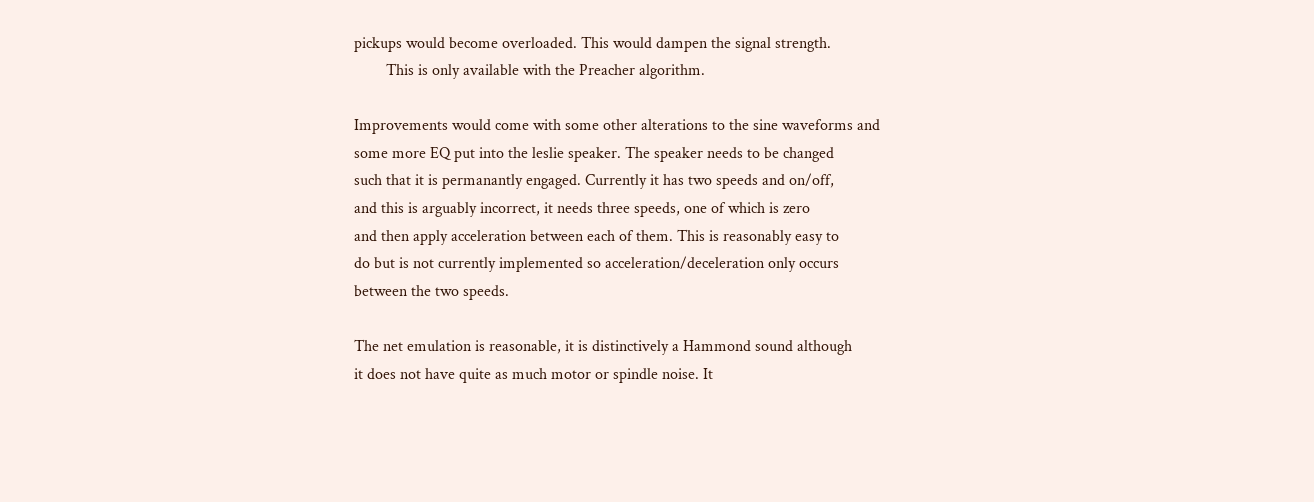pickups would become overloaded. This would dampen the signal strength.
        This is only available with the Preacher algorithm.

Improvements would come with some other alterations to the sine waveforms and
some more EQ put into the leslie speaker. The speaker needs to be changed
such that it is permanantly engaged. Currently it has two speeds and on/off,
and this is arguably incorrect, it needs three speeds, one of which is zero
and then apply acceleration between each of them. This is reasonably easy to
do but is not currently implemented so acceleration/deceleration only occurs
between the two speeds.

The net emulation is reasonable, it is distinctively a Hammond sound although
it does not have quite as much motor or spindle noise. It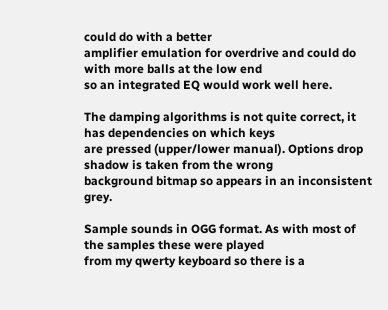could do with a better
amplifier emulation for overdrive and could do with more balls at the low end
so an integrated EQ would work well here.

The damping algorithms is not quite correct, it has dependencies on which keys
are pressed (upper/lower manual). Options drop shadow is taken from the wrong
background bitmap so appears in an inconsistent grey.

Sample sounds in OGG format. As with most of the samples these were played
from my qwerty keyboard so there is a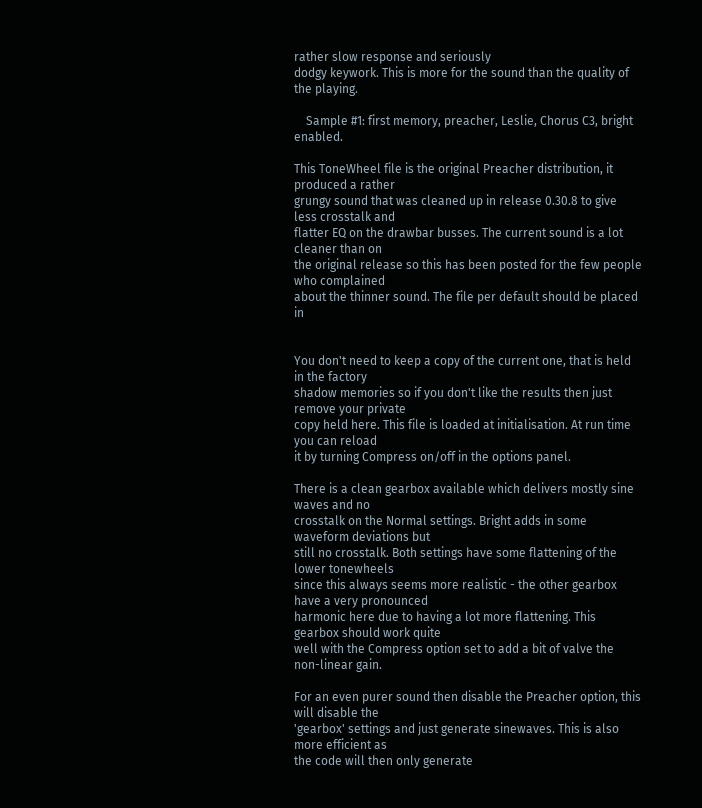rather slow response and seriously
dodgy keywork. This is more for the sound than the quality of the playing.

    Sample #1: first memory, preacher, Leslie, Chorus C3, bright enabled.

This ToneWheel file is the original Preacher distribution, it produced a rather
grungy sound that was cleaned up in release 0.30.8 to give less crosstalk and
flatter EQ on the drawbar busses. The current sound is a lot cleaner than on
the original release so this has been posted for the few people who complained
about the thinner sound. The file per default should be placed in


You don't need to keep a copy of the current one, that is held in the factory
shadow memories so if you don't like the results then just remove your private
copy held here. This file is loaded at initialisation. At run time you can reload
it by turning Compress on/off in the options panel.

There is a clean gearbox available which delivers mostly sine waves and no
crosstalk on the Normal settings. Bright adds in some waveform deviations but
still no crosstalk. Both settings have some flattening of the lower tonewheels
since this always seems more realistic - the other gearbox have a very pronounced
harmonic here due to having a lot more flattening. This gearbox should work quite
well with the Compress option set to add a bit of valve the non-linear gain.

For an even purer sound then disable the Preacher option, this will disable the
'gearbox' settings and just generate sinewaves. This is also more efficient as
the code will then only generate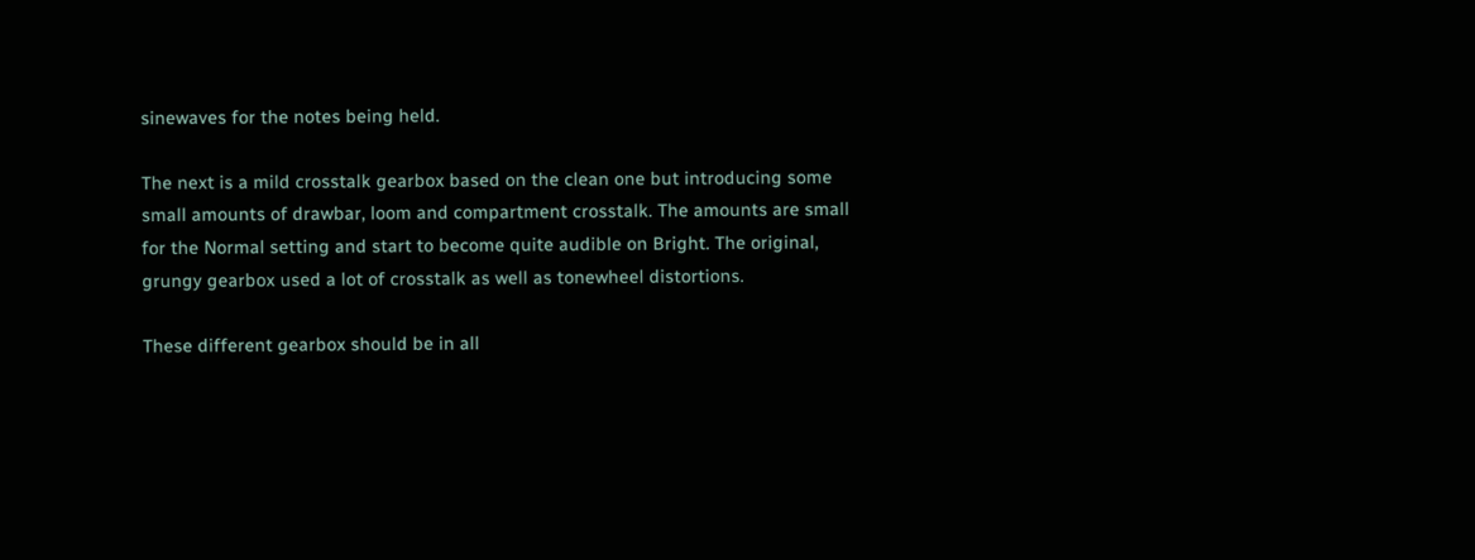sinewaves for the notes being held.

The next is a mild crosstalk gearbox based on the clean one but introducing some
small amounts of drawbar, loom and compartment crosstalk. The amounts are small
for the Normal setting and start to become quite audible on Bright. The original,
grungy gearbox used a lot of crosstalk as well as tonewheel distortions.

These different gearbox should be in all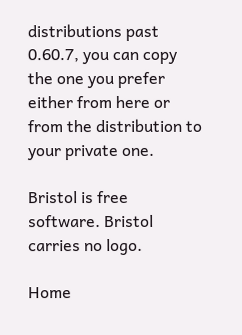distributions past 0.60.7, you can copy
the one you prefer either from here or from the distribution to your private one.

Bristol is free software. Bristol carries no logo.

Home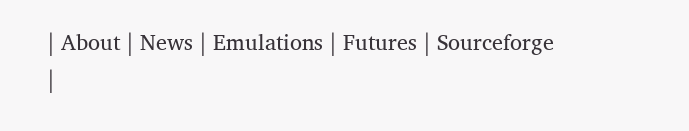| About | News | Emulations | Futures | Sourceforge |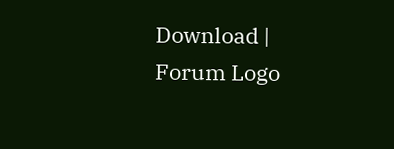Download | Forum Logo